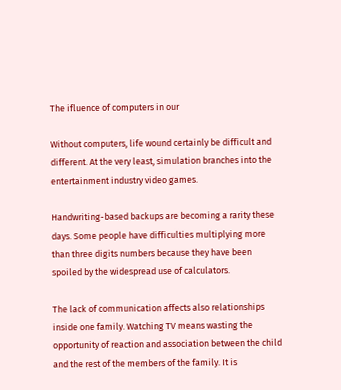The ifluence of computers in our

Without computers, life wound certainly be difficult and different. At the very least, simulation branches into the entertainment industry video games.

Handwriting-based backups are becoming a rarity these days. Some people have difficulties multiplying more than three digits numbers because they have been spoiled by the widespread use of calculators.

The lack of communication affects also relationships inside one family. Watching TV means wasting the opportunity of reaction and association between the child and the rest of the members of the family. It is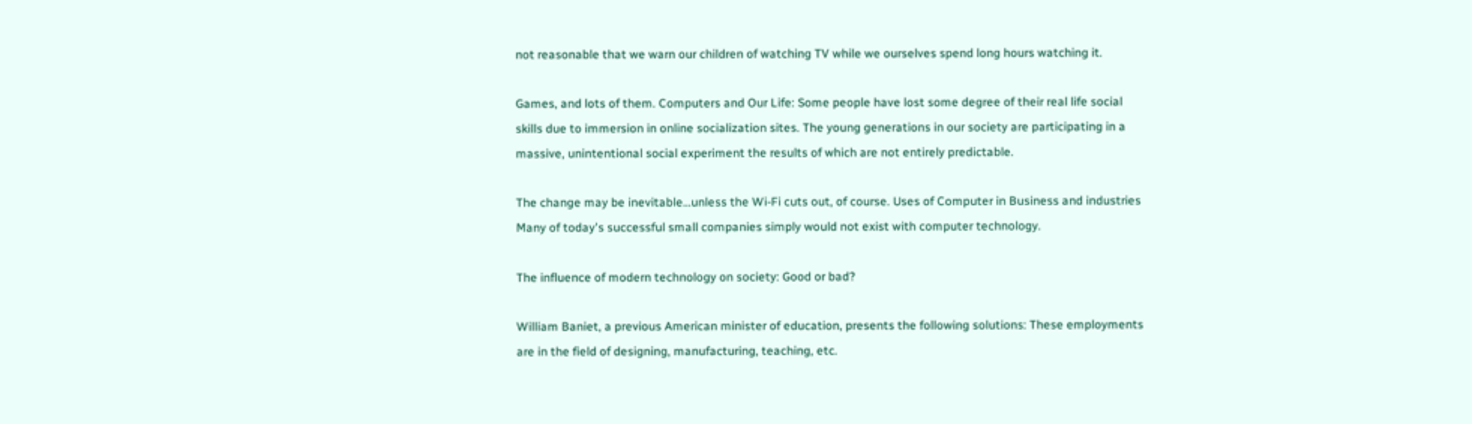not reasonable that we warn our children of watching TV while we ourselves spend long hours watching it.

Games, and lots of them. Computers and Our Life: Some people have lost some degree of their real life social skills due to immersion in online socialization sites. The young generations in our society are participating in a massive, unintentional social experiment the results of which are not entirely predictable.

The change may be inevitable…unless the Wi-Fi cuts out, of course. Uses of Computer in Business and industries Many of today's successful small companies simply would not exist with computer technology.

The influence of modern technology on society: Good or bad?

William Baniet, a previous American minister of education, presents the following solutions: These employments are in the field of designing, manufacturing, teaching, etc.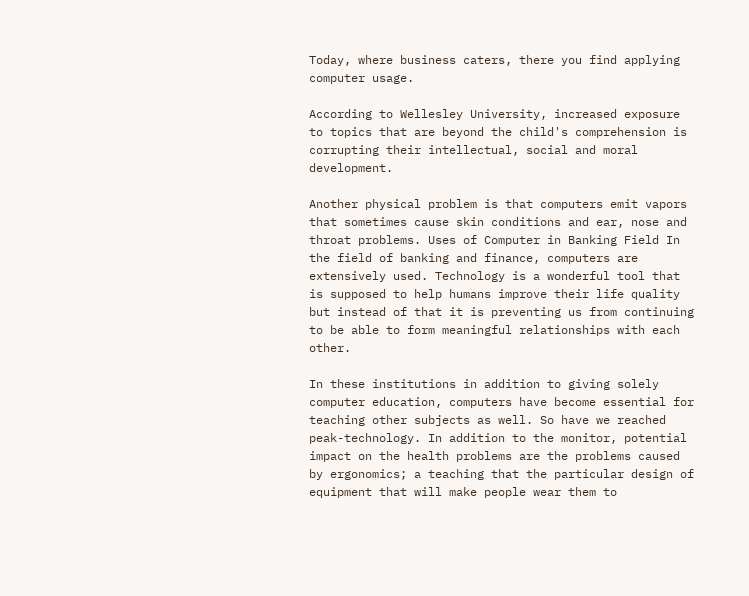Today, where business caters, there you find applying computer usage.

According to Wellesley University, increased exposure to topics that are beyond the child's comprehension is corrupting their intellectual, social and moral development.

Another physical problem is that computers emit vapors that sometimes cause skin conditions and ear, nose and throat problems. Uses of Computer in Banking Field In the field of banking and finance, computers are extensively used. Technology is a wonderful tool that is supposed to help humans improve their life quality but instead of that it is preventing us from continuing to be able to form meaningful relationships with each other.

In these institutions in addition to giving solely computer education, computers have become essential for teaching other subjects as well. So have we reached peak-technology. In addition to the monitor, potential impact on the health problems are the problems caused by ergonomics; a teaching that the particular design of equipment that will make people wear them to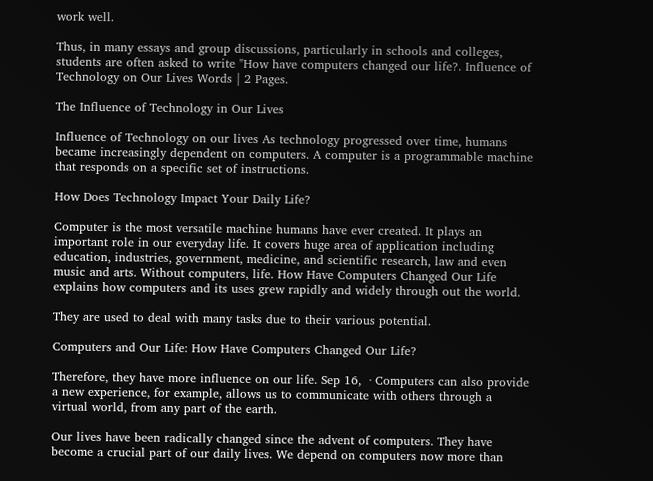work well.

Thus, in many essays and group discussions, particularly in schools and colleges, students are often asked to write "How have computers changed our life?. Influence of Technology on Our Lives Words | 2 Pages.

The Influence of Technology in Our Lives

Influence of Technology on our lives As technology progressed over time, humans became increasingly dependent on computers. A computer is a programmable machine that responds on a specific set of instructions.

How Does Technology Impact Your Daily Life?

Computer is the most versatile machine humans have ever created. It plays an important role in our everyday life. It covers huge area of application including education, industries, government, medicine, and scientific research, law and even music and arts. Without computers, life. How Have Computers Changed Our Life explains how computers and its uses grew rapidly and widely through out the world.

They are used to deal with many tasks due to their various potential.

Computers and Our Life: How Have Computers Changed Our Life?

Therefore, they have more influence on our life. Sep 16,  · Computers can also provide a new experience, for example, allows us to communicate with others through a virtual world, from any part of the earth.

Our lives have been radically changed since the advent of computers. They have become a crucial part of our daily lives. We depend on computers now more than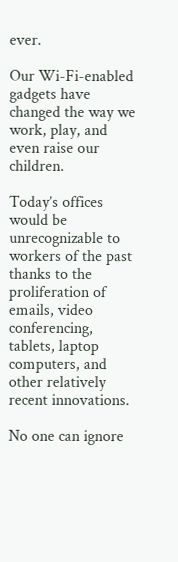ever.

Our Wi-Fi-enabled gadgets have changed the way we work, play, and even raise our children.

Today’s offices would be unrecognizable to workers of the past thanks to the proliferation of emails, video conferencing, tablets, laptop computers, and other relatively recent innovations.

No one can ignore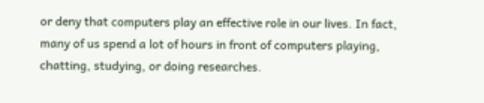or deny that computers play an effective role in our lives. In fact, many of us spend a lot of hours in front of computers playing, chatting, studying, or doing researches.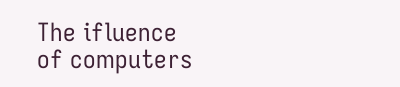The ifluence of computers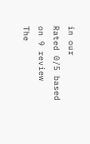in our
Rated 0/5 based on 9 review
The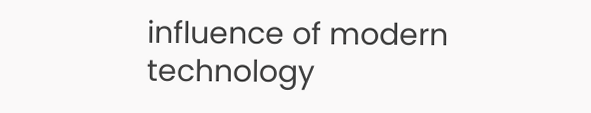influence of modern technology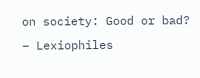on society: Good or bad? – Lexiophiles